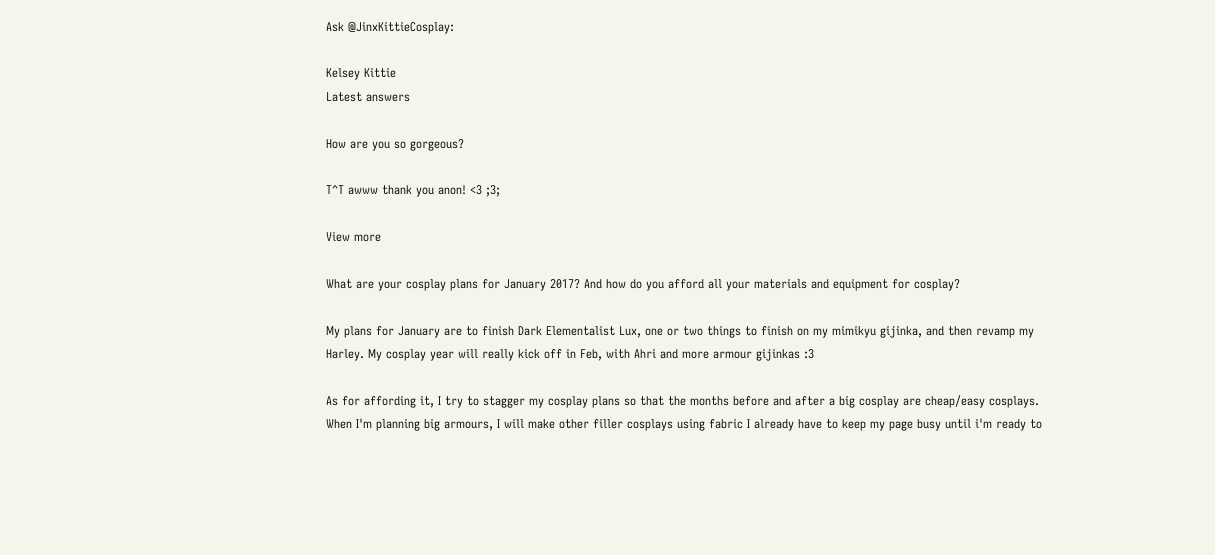Ask @JinxKittieCosplay:

Kelsey Kittie
Latest answers

How are you so gorgeous?

T^T awww thank you anon! <3 ;3;

View more

What are your cosplay plans for January 2017? And how do you afford all your materials and equipment for cosplay?

My plans for January are to finish Dark Elementalist Lux, one or two things to finish on my mimikyu gijinka, and then revamp my Harley. My cosplay year will really kick off in Feb, with Ahri and more armour gijinkas :3

As for affording it, I try to stagger my cosplay plans so that the months before and after a big cosplay are cheap/easy cosplays. When I'm planning big armours, I will make other filler cosplays using fabric I already have to keep my page busy until i'm ready to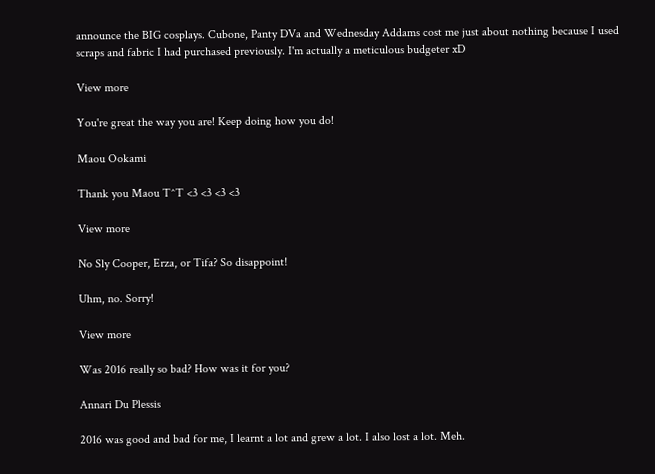announce the BIG cosplays. Cubone, Panty DVa and Wednesday Addams cost me just about nothing because I used scraps and fabric I had purchased previously. I'm actually a meticulous budgeter xD

View more

You're great the way you are! Keep doing how you do!

Maou Ookami

Thank you Maou T^T <3 <3 <3 <3

View more

No Sly Cooper, Erza, or Tifa? So disappoint!

Uhm, no. Sorry!

View more

Was 2016 really so bad? How was it for you?

Annari Du Plessis

2016 was good and bad for me, I learnt a lot and grew a lot. I also lost a lot. Meh.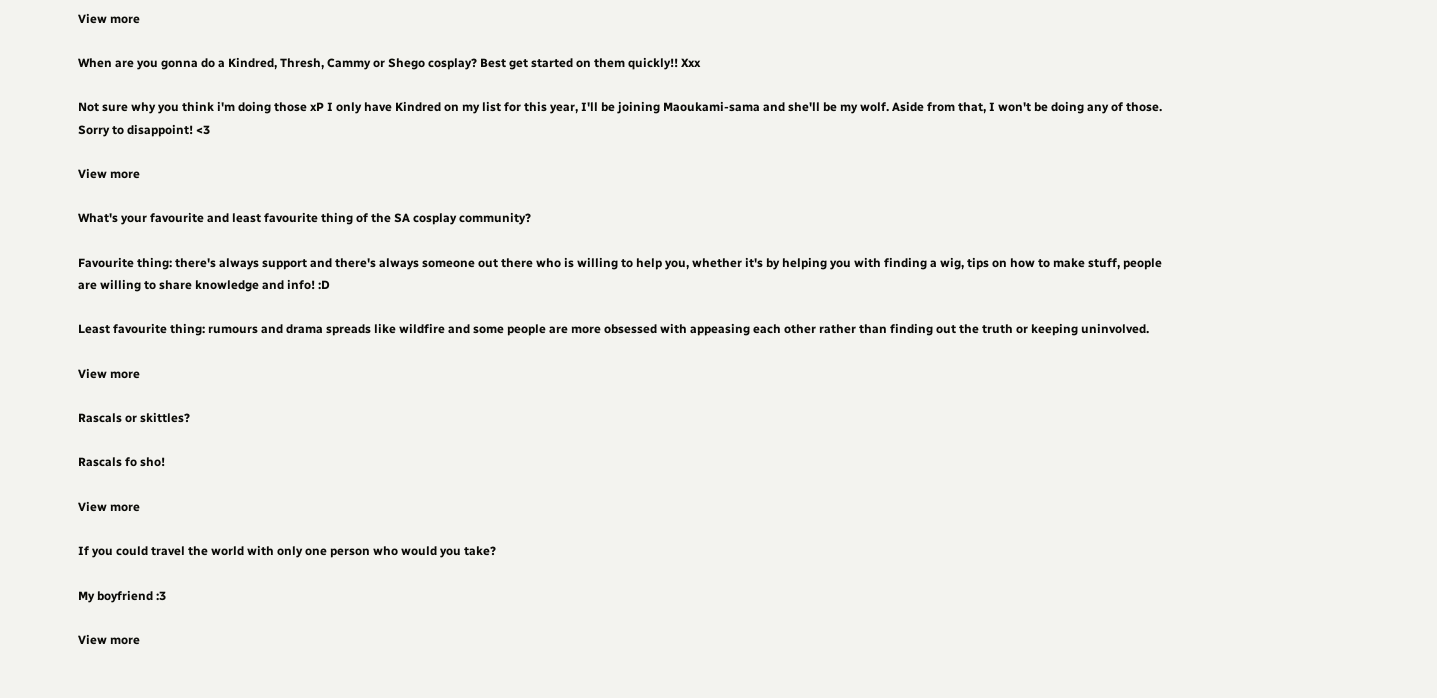View more

When are you gonna do a Kindred, Thresh, Cammy or Shego cosplay? Best get started on them quickly!! Xxx

Not sure why you think i'm doing those xP I only have Kindred on my list for this year, I'll be joining Maoukami-sama and she'll be my wolf. Aside from that, I won't be doing any of those. Sorry to disappoint! <3

View more

What's your favourite and least favourite thing of the SA cosplay community?

Favourite thing: there's always support and there's always someone out there who is willing to help you, whether it's by helping you with finding a wig, tips on how to make stuff, people are willing to share knowledge and info! :D

Least favourite thing: rumours and drama spreads like wildfire and some people are more obsessed with appeasing each other rather than finding out the truth or keeping uninvolved.

View more

Rascals or skittles?

Rascals fo sho!

View more

If you could travel the world with only one person who would you take?

My boyfriend :3

View more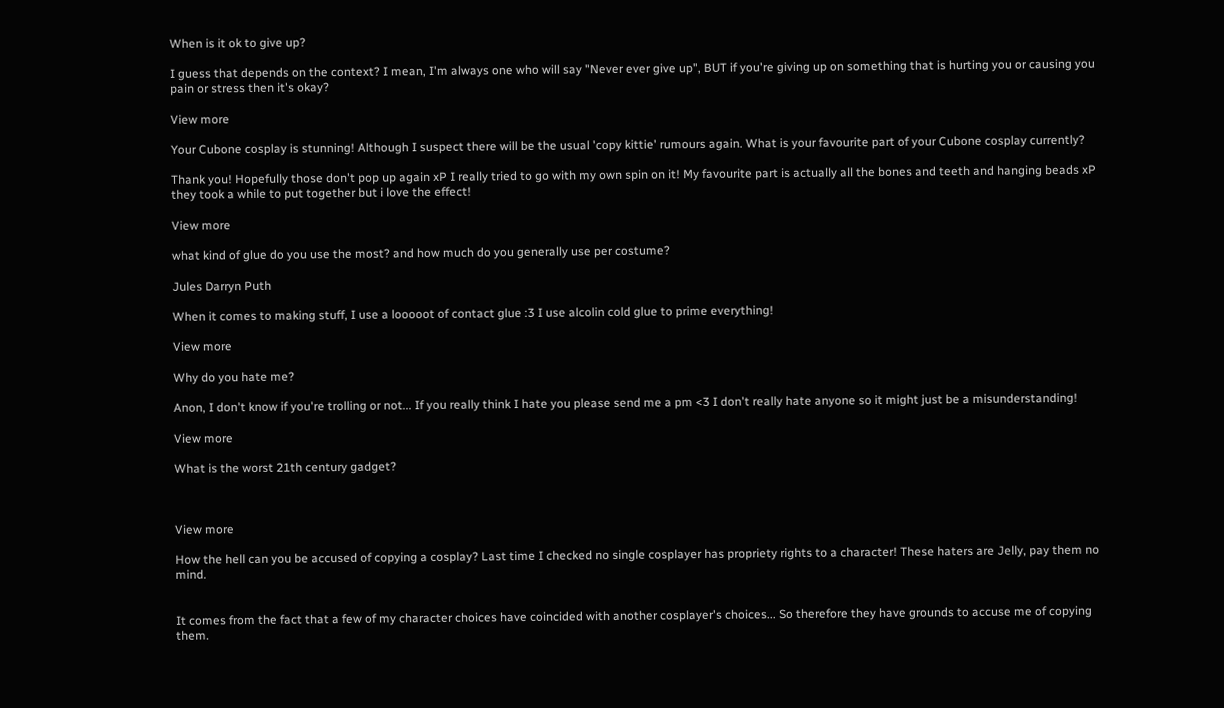When is it ok to give up?

I guess that depends on the context? I mean, I'm always one who will say "Never ever give up", BUT if you're giving up on something that is hurting you or causing you pain or stress then it's okay?

View more

Your Cubone cosplay is stunning! Although I suspect there will be the usual 'copy kittie' rumours again. What is your favourite part of your Cubone cosplay currently?

Thank you! Hopefully those don't pop up again xP I really tried to go with my own spin on it! My favourite part is actually all the bones and teeth and hanging beads xP they took a while to put together but i love the effect!

View more

what kind of glue do you use the most? and how much do you generally use per costume?

Jules Darryn Puth

When it comes to making stuff, I use a looooot of contact glue :3 I use alcolin cold glue to prime everything!

View more

Why do you hate me?

Anon, I don't know if you're trolling or not... If you really think I hate you please send me a pm <3 I don't really hate anyone so it might just be a misunderstanding!

View more

What is the worst 21th century gadget?



View more

How the hell can you be accused of copying a cosplay? Last time I checked no single cosplayer has propriety rights to a character! These haters are Jelly, pay them no mind.


It comes from the fact that a few of my character choices have coincided with another cosplayer's choices... So therefore they have grounds to accuse me of copying them.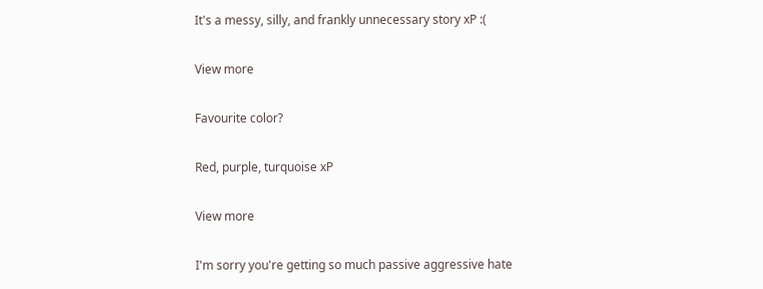It's a messy, silly, and frankly unnecessary story xP :(

View more

Favourite color?

Red, purple, turquoise xP

View more

I'm sorry you're getting so much passive aggressive hate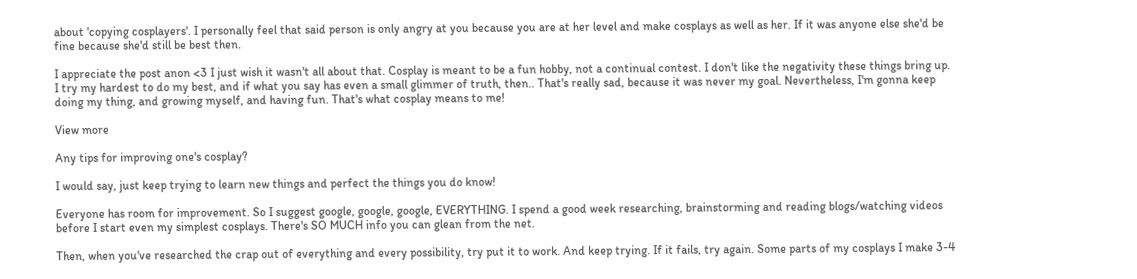about 'copying cosplayers'. I personally feel that said person is only angry at you because you are at her level and make cosplays as well as her. If it was anyone else she'd be fine because she'd still be best then.

I appreciate the post anon <3 I just wish it wasn't all about that. Cosplay is meant to be a fun hobby, not a continual contest. I don't like the negativity these things bring up. I try my hardest to do my best, and if what you say has even a small glimmer of truth, then.. That's really sad, because it was never my goal. Nevertheless, I'm gonna keep doing my thing, and growing myself, and having fun. That's what cosplay means to me!

View more

Any tips for improving one's cosplay?

I would say, just keep trying to learn new things and perfect the things you do know!

Everyone has room for improvement. So I suggest google, google, google, EVERYTHING. I spend a good week researching, brainstorming and reading blogs/watching videos before I start even my simplest cosplays. There's SO MUCH info you can glean from the net.

Then, when you've researched the crap out of everything and every possibility, try put it to work. And keep trying. If it fails, try again. Some parts of my cosplays I make 3-4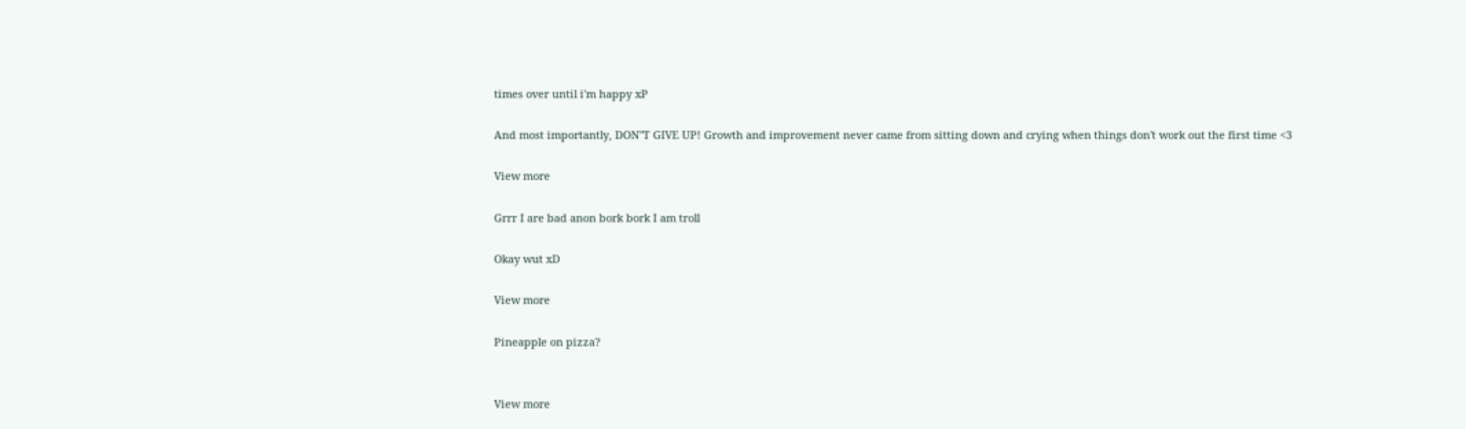times over until i'm happy xP

And most importantly, DON"T GIVE UP! Growth and improvement never came from sitting down and crying when things don't work out the first time <3

View more

Grrr I are bad anon bork bork I am troll

Okay wut xD

View more

Pineapple on pizza?


View more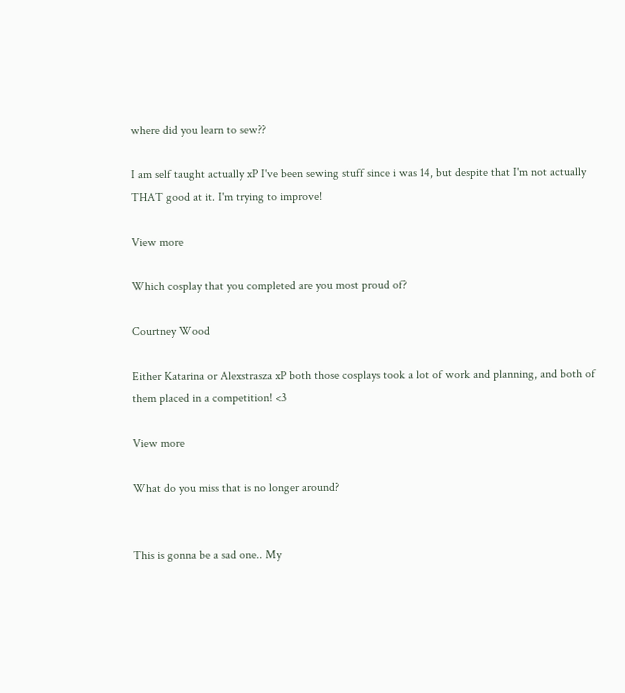where did you learn to sew??

I am self taught actually xP I've been sewing stuff since i was 14, but despite that I'm not actually THAT good at it. I'm trying to improve!

View more

Which cosplay that you completed are you most proud of?

Courtney Wood

Either Katarina or Alexstrasza xP both those cosplays took a lot of work and planning, and both of them placed in a competition! <3

View more

What do you miss that is no longer around?


This is gonna be a sad one.. My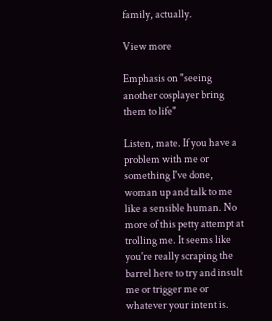family, actually.

View more

Emphasis on "seeing another cosplayer bring them to life"

Listen, mate. If you have a problem with me or something I've done, woman up and talk to me like a sensible human. No more of this petty attempt at trolling me. It seems like you're really scraping the barrel here to try and insult me or trigger me or whatever your intent is.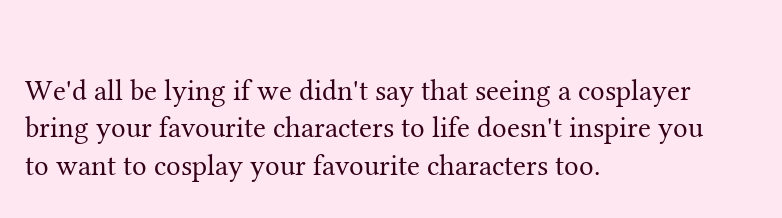We'd all be lying if we didn't say that seeing a cosplayer bring your favourite characters to life doesn't inspire you to want to cosplay your favourite characters too.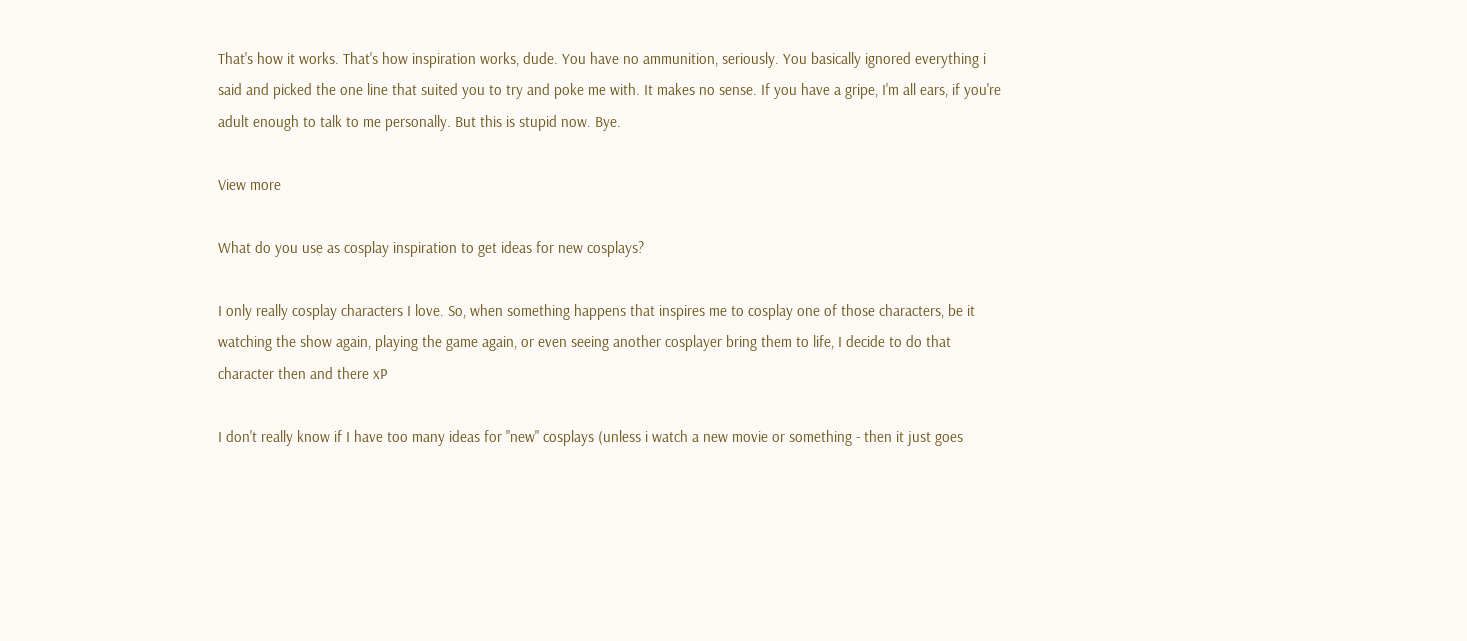That's how it works. That's how inspiration works, dude. You have no ammunition, seriously. You basically ignored everything i said and picked the one line that suited you to try and poke me with. It makes no sense. If you have a gripe, I'm all ears, if you're adult enough to talk to me personally. But this is stupid now. Bye.

View more

What do you use as cosplay inspiration to get ideas for new cosplays?

I only really cosplay characters I love. So, when something happens that inspires me to cosplay one of those characters, be it watching the show again, playing the game again, or even seeing another cosplayer bring them to life, I decide to do that character then and there xP

I don't really know if I have too many ideas for "new" cosplays (unless i watch a new movie or something - then it just goes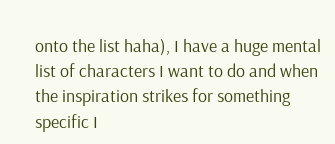onto the list haha), I have a huge mental list of characters I want to do and when the inspiration strikes for something specific I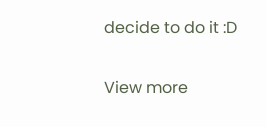decide to do it :D

View more